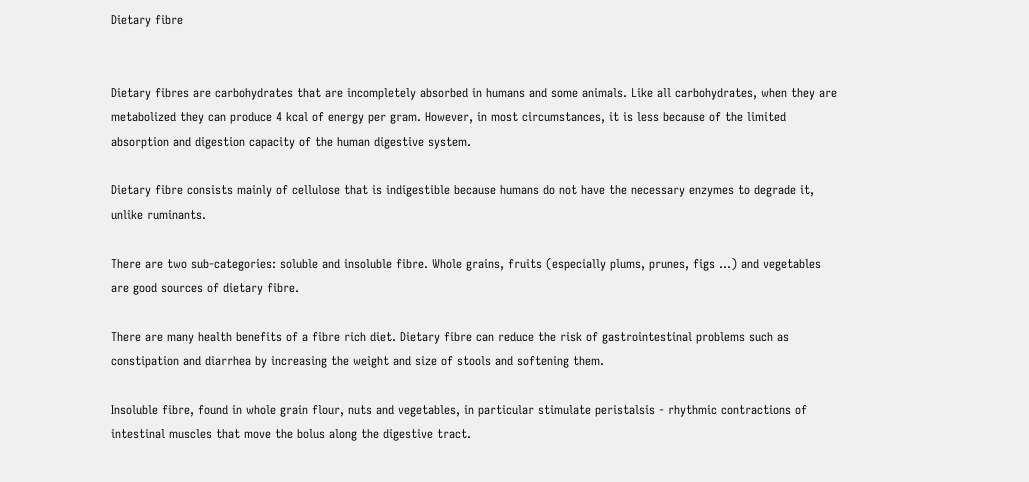Dietary fibre


Dietary fibres are carbohydrates that are incompletely absorbed in humans and some animals. Like all carbohydrates, when they are metabolized they can produce 4 kcal of energy per gram. However, in most circumstances, it is less because of the limited absorption and digestion capacity of the human digestive system.

Dietary fibre consists mainly of cellulose that is indigestible because humans do not have the necessary enzymes to degrade it, unlike ruminants.

There are two sub-categories: soluble and insoluble fibre. Whole grains, fruits (especially plums, prunes, figs ...) and vegetables are good sources of dietary fibre.

There are many health benefits of a fibre rich diet. Dietary fibre can reduce the risk of gastrointestinal problems such as constipation and diarrhea by increasing the weight and size of stools and softening them.

Insoluble fibre, found in whole grain flour, nuts and vegetables, in particular stimulate peristalsis - rhythmic contractions of intestinal muscles that move the bolus along the digestive tract.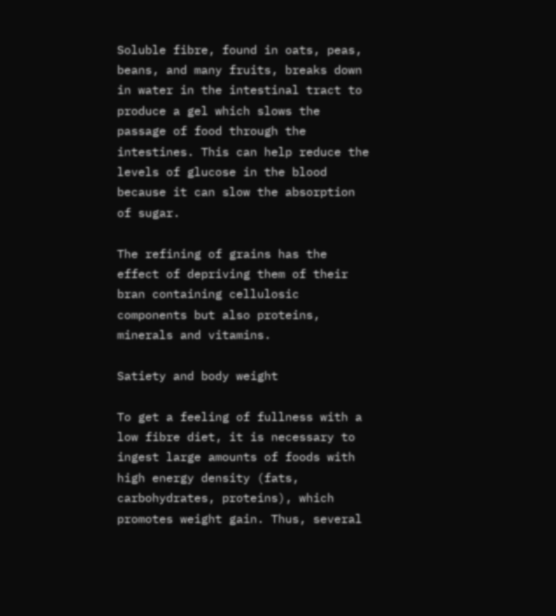Soluble fibre, found in oats, peas, beans, and many fruits, breaks down in water in the intestinal tract to produce a gel which slows the passage of food through the intestines. This can help reduce the levels of glucose in the blood because it can slow the absorption of sugar.

The refining of grains has the effect of depriving them of their bran containing cellulosic components but also proteins, minerals and vitamins.

Satiety and body weight

To get a feeling of fullness with a low fibre diet, it is necessary to ingest large amounts of foods with high energy density (fats, carbohydrates, proteins), which promotes weight gain. Thus, several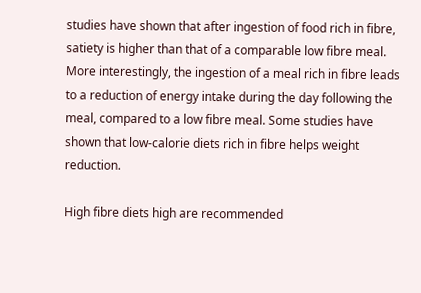studies have shown that after ingestion of food rich in fibre, satiety is higher than that of a comparable low fibre meal. More interestingly, the ingestion of a meal rich in fibre leads to a reduction of energy intake during the day following the meal, compared to a low fibre meal. Some studies have shown that low-calorie diets rich in fibre helps weight reduction.

High fibre diets high are recommended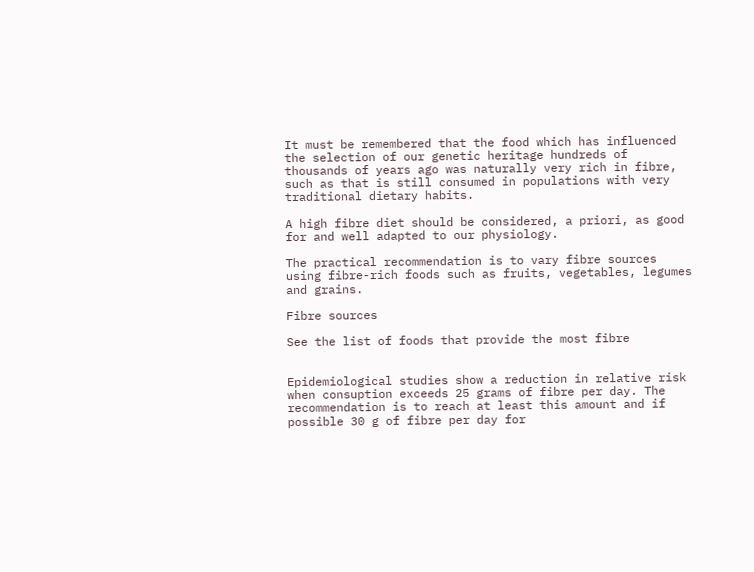It must be remembered that the food which has influenced the selection of our genetic heritage hundreds of thousands of years ago was naturally very rich in fibre, such as that is still consumed in populations with very traditional dietary habits.

A high fibre diet should be considered, a priori, as good for and well adapted to our physiology.

The practical recommendation is to vary fibre sources using fibre-rich foods such as fruits, vegetables, legumes and grains.

Fibre sources

See the list of foods that provide the most fibre


Epidemiological studies show a reduction in relative risk when consuption exceeds 25 grams of fibre per day. The recommendation is to reach at least this amount and if possible 30 g of fibre per day for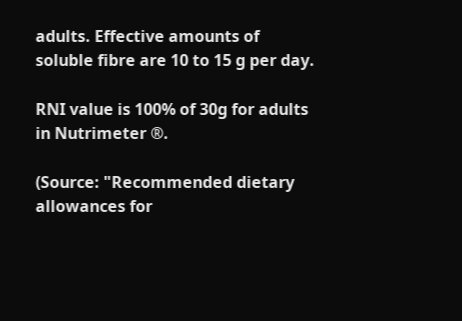adults. Effective amounts of soluble fibre are 10 to 15 g per day.

RNI value is 100% of 30g for adults in Nutrimeter ®.

(Source: "Recommended dietary allowances for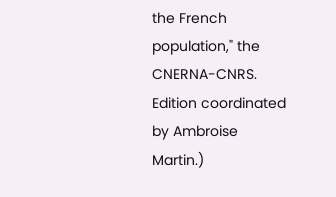the French population," the CNERNA-CNRS. Edition coordinated by Ambroise Martin.)